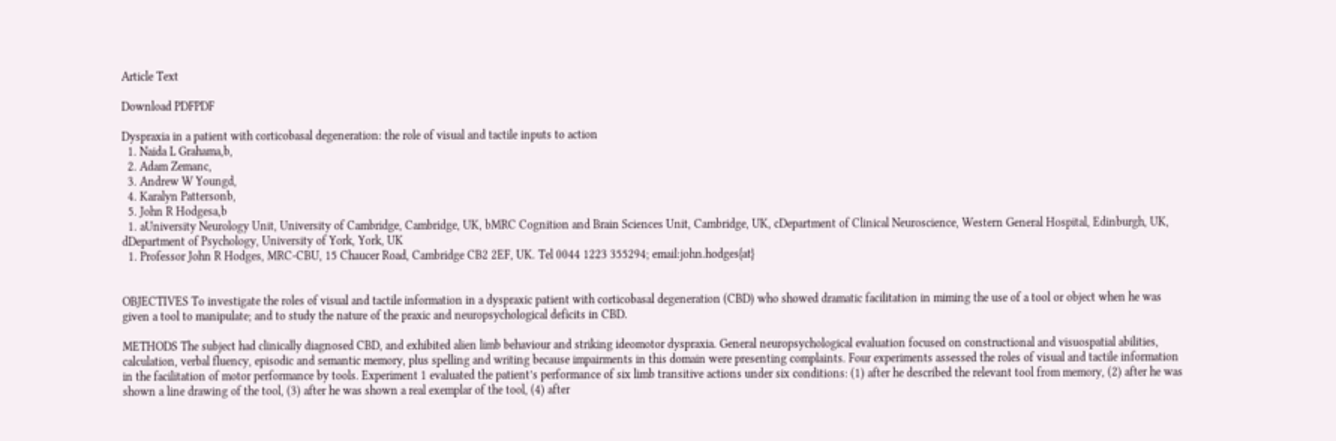Article Text

Download PDFPDF

Dyspraxia in a patient with corticobasal degeneration: the role of visual and tactile inputs to action
  1. Naida L Grahama,b,
  2. Adam Zemanc,
  3. Andrew W Youngd,
  4. Karalyn Pattersonb,
  5. John R Hodgesa,b
  1. aUniversity Neurology Unit, University of Cambridge, Cambridge, UK, bMRC Cognition and Brain Sciences Unit, Cambridge, UK, cDepartment of Clinical Neuroscience, Western General Hospital, Edinburgh, UK, dDepartment of Psychology, University of York, York, UK
  1. Professor John R Hodges, MRC-CBU, 15 Chaucer Road, Cambridge CB2 2EF, UK. Tel 0044 1223 355294; email:john.hodges{at}


OBJECTIVES To investigate the roles of visual and tactile information in a dyspraxic patient with corticobasal degeneration (CBD) who showed dramatic facilitation in miming the use of a tool or object when he was given a tool to manipulate; and to study the nature of the praxic and neuropsychological deficits in CBD.

METHODS The subject had clinically diagnosed CBD, and exhibited alien limb behaviour and striking ideomotor dyspraxia. General neuropsychological evaluation focused on constructional and visuospatial abilities, calculation, verbal fluency, episodic and semantic memory, plus spelling and writing because impairments in this domain were presenting complaints. Four experiments assessed the roles of visual and tactile information in the facilitation of motor performance by tools. Experiment 1 evaluated the patient’s performance of six limb transitive actions under six conditions: (1) after he described the relevant tool from memory, (2) after he was shown a line drawing of the tool, (3) after he was shown a real exemplar of the tool, (4) after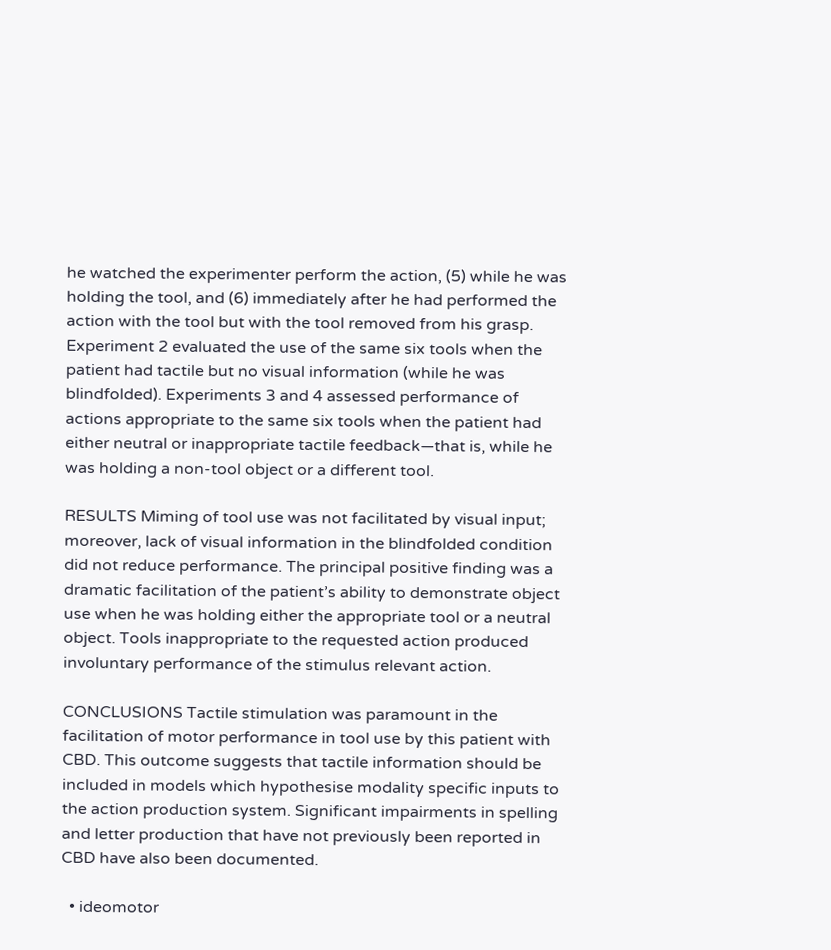he watched the experimenter perform the action, (5) while he was holding the tool, and (6) immediately after he had performed the action with the tool but with the tool removed from his grasp. Experiment 2 evaluated the use of the same six tools when the patient had tactile but no visual information (while he was blindfolded). Experiments 3 and 4 assessed performance of actions appropriate to the same six tools when the patient had either neutral or inappropriate tactile feedback—that is, while he was holding a non-tool object or a different tool.

RESULTS Miming of tool use was not facilitated by visual input; moreover, lack of visual information in the blindfolded condition did not reduce performance. The principal positive finding was a dramatic facilitation of the patient’s ability to demonstrate object use when he was holding either the appropriate tool or a neutral object. Tools inappropriate to the requested action produced involuntary performance of the stimulus relevant action.

CONCLUSIONS Tactile stimulation was paramount in the facilitation of motor performance in tool use by this patient with CBD. This outcome suggests that tactile information should be included in models which hypothesise modality specific inputs to the action production system. Significant impairments in spelling and letter production that have not previously been reported in CBD have also been documented.

  • ideomotor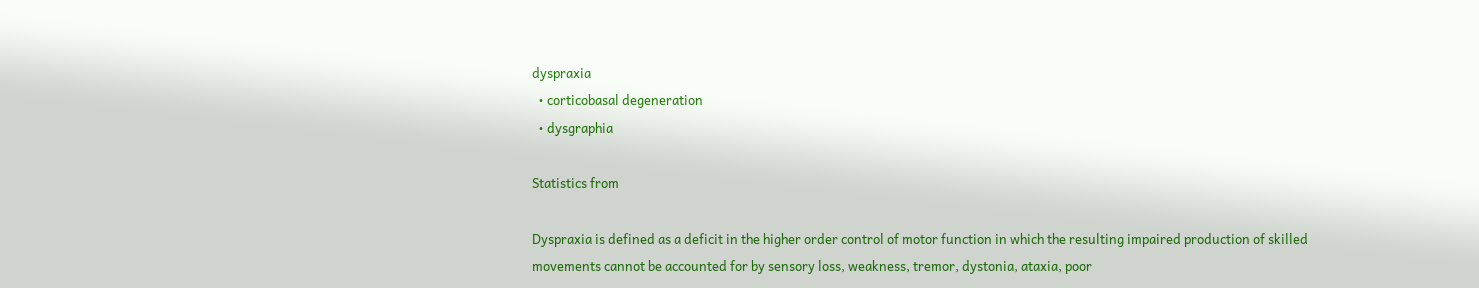dyspraxia
  • corticobasal degeneration
  • dysgraphia

Statistics from

Dyspraxia is defined as a deficit in the higher order control of motor function in which the resulting impaired production of skilled movements cannot be accounted for by sensory loss, weakness, tremor, dystonia, ataxia, poor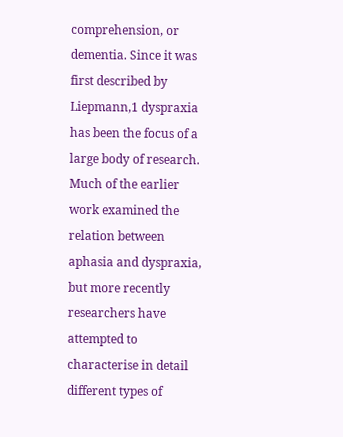comprehension, or dementia. Since it was first described by Liepmann,1 dyspraxia has been the focus of a large body of research. Much of the earlier work examined the relation between aphasia and dyspraxia, but more recently researchers have attempted to characterise in detail different types of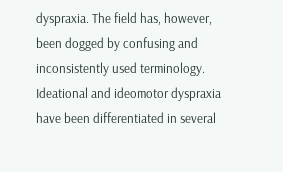dyspraxia. The field has, however, been dogged by confusing and inconsistently used terminology. Ideational and ideomotor dyspraxia have been differentiated in several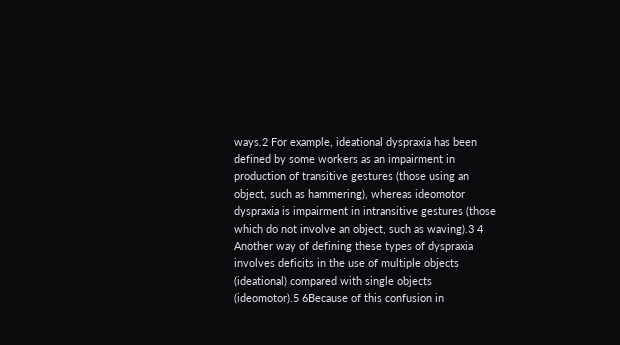ways.2 For example, ideational dyspraxia has been defined by some workers as an impairment in production of transitive gestures (those using an object, such as hammering), whereas ideomotor dyspraxia is impairment in intransitive gestures (those which do not involve an object, such as waving).3 4 Another way of defining these types of dyspraxia involves deficits in the use of multiple objects (ideational) compared with single objects (ideomotor).5 6Because of this confusion in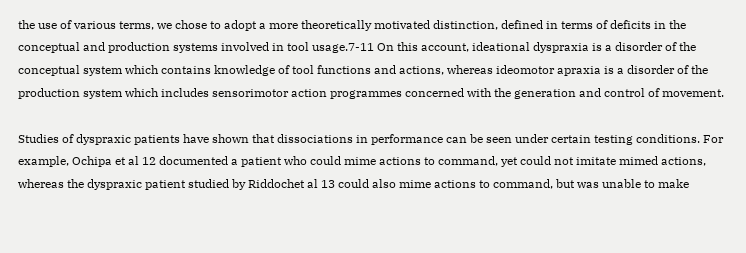the use of various terms, we chose to adopt a more theoretically motivated distinction, defined in terms of deficits in the conceptual and production systems involved in tool usage.7-11 On this account, ideational dyspraxia is a disorder of the conceptual system which contains knowledge of tool functions and actions, whereas ideomotor apraxia is a disorder of the production system which includes sensorimotor action programmes concerned with the generation and control of movement.

Studies of dyspraxic patients have shown that dissociations in performance can be seen under certain testing conditions. For example, Ochipa et al 12 documented a patient who could mime actions to command, yet could not imitate mimed actions, whereas the dyspraxic patient studied by Riddochet al 13 could also mime actions to command, but was unable to make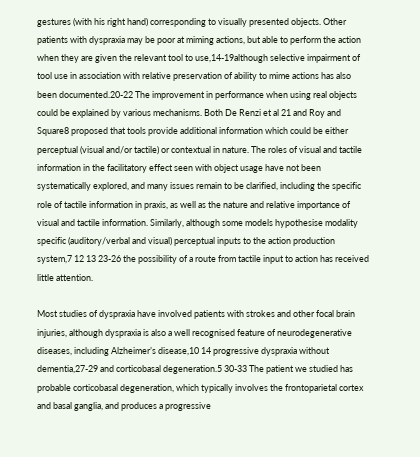gestures (with his right hand) corresponding to visually presented objects. Other patients with dyspraxia may be poor at miming actions, but able to perform the action when they are given the relevant tool to use,14-19although selective impairment of tool use in association with relative preservation of ability to mime actions has also been documented.20-22 The improvement in performance when using real objects could be explained by various mechanisms. Both De Renzi et al 21 and Roy and Square8 proposed that tools provide additional information which could be either perceptual (visual and/or tactile) or contextual in nature. The roles of visual and tactile information in the facilitatory effect seen with object usage have not been systematically explored, and many issues remain to be clarified, including the specific role of tactile information in praxis, as well as the nature and relative importance of visual and tactile information. Similarly, although some models hypothesise modality specific (auditory/verbal and visual) perceptual inputs to the action production system,7 12 13 23-26 the possibility of a route from tactile input to action has received little attention.

Most studies of dyspraxia have involved patients with strokes and other focal brain injuries, although dyspraxia is also a well recognised feature of neurodegenerative diseases, including Alzheimer’s disease,10 14 progressive dyspraxia without dementia,27-29 and corticobasal degeneration.5 30-33 The patient we studied has probable corticobasal degeneration, which typically involves the frontoparietal cortex and basal ganglia, and produces a progressive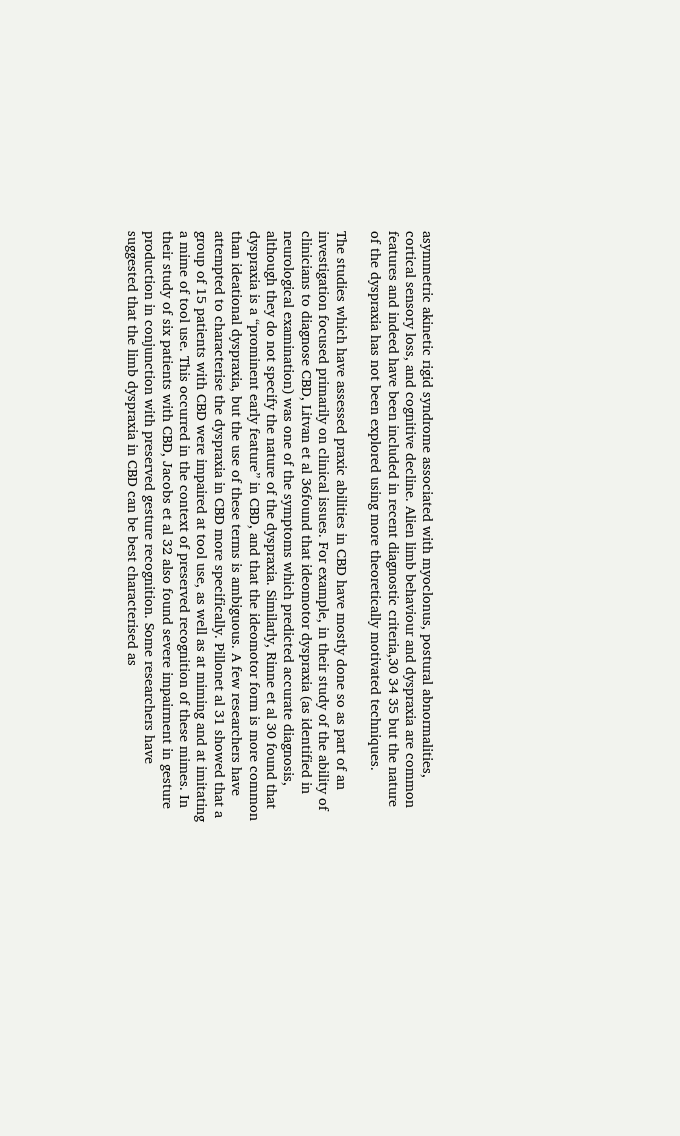asymmetric akinetic rigid syndrome associated with myoclonus, postural abnormalities, cortical sensory loss, and cognitive decline. Alien limb behaviour and dyspraxia are common features and indeed have been included in recent diagnostic criteria,30 34 35 but the nature of the dyspraxia has not been explored using more theoretically motivated techniques.

The studies which have assessed praxic abilities in CBD have mostly done so as part of an investigation focused primarily on clinical issues. For example, in their study of the ability of clinicians to diagnose CBD, Litvan et al 36found that ideomotor dyspraxia (as identified in neurological examination) was one of the symptoms which predicted accurate diagnosis, although they do not specify the nature of the dyspraxia. Similarly, Rinne et al 30 found that dyspraxia is a “prominent early feature” in CBD, and that the ideomotor form is more common than ideational dyspraxia, but the use of these terms is ambiguous. A few researchers have attempted to characterise the dyspraxia in CBD more specifically. Pillonet al 31 showed that a group of 15 patients with CBD were impaired at tool use, as well as at miming and at imitating a mime of tool use. This occurred in the context of preserved recognition of these mimes. In their study of six patients with CBD, Jacobs et al 32 also found severe impairment in gesture production in conjunction with preserved gesture recognition. Some researchers have suggested that the limb dyspraxia in CBD can be best characterised as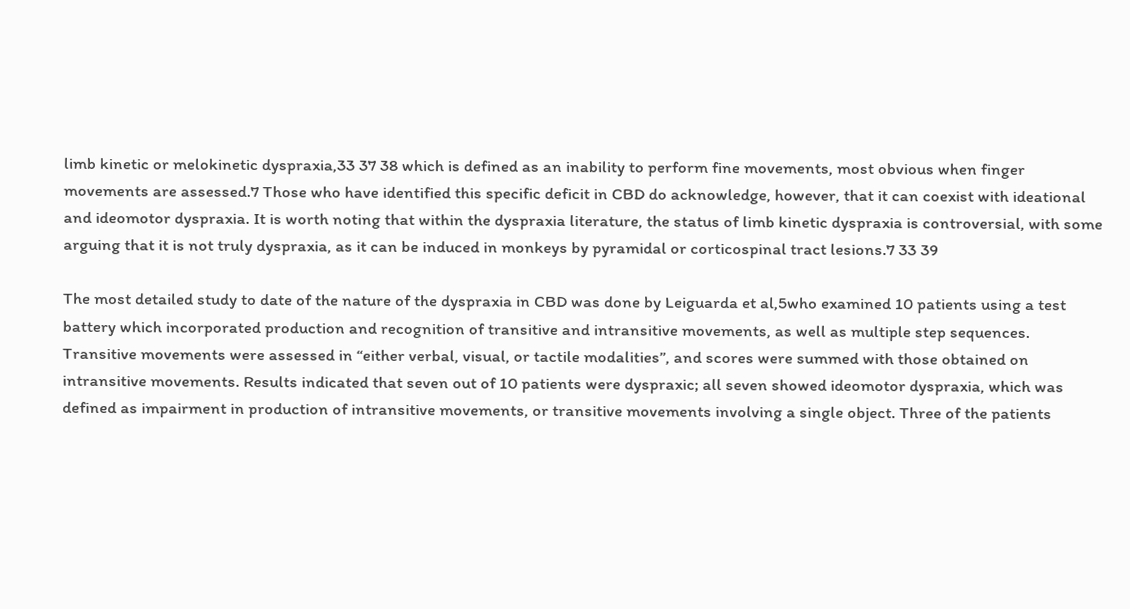limb kinetic or melokinetic dyspraxia,33 37 38 which is defined as an inability to perform fine movements, most obvious when finger movements are assessed.7 Those who have identified this specific deficit in CBD do acknowledge, however, that it can coexist with ideational and ideomotor dyspraxia. It is worth noting that within the dyspraxia literature, the status of limb kinetic dyspraxia is controversial, with some arguing that it is not truly dyspraxia, as it can be induced in monkeys by pyramidal or corticospinal tract lesions.7 33 39

The most detailed study to date of the nature of the dyspraxia in CBD was done by Leiguarda et al,5who examined 10 patients using a test battery which incorporated production and recognition of transitive and intransitive movements, as well as multiple step sequences. Transitive movements were assessed in “either verbal, visual, or tactile modalities”, and scores were summed with those obtained on intransitive movements. Results indicated that seven out of 10 patients were dyspraxic; all seven showed ideomotor dyspraxia, which was defined as impairment in production of intransitive movements, or transitive movements involving a single object. Three of the patients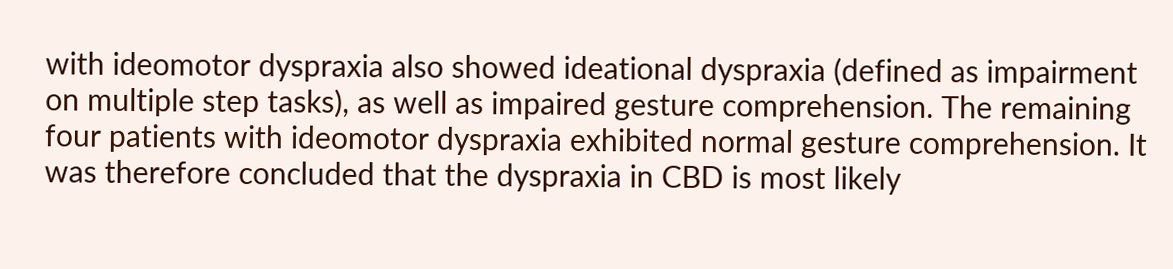with ideomotor dyspraxia also showed ideational dyspraxia (defined as impairment on multiple step tasks), as well as impaired gesture comprehension. The remaining four patients with ideomotor dyspraxia exhibited normal gesture comprehension. It was therefore concluded that the dyspraxia in CBD is most likely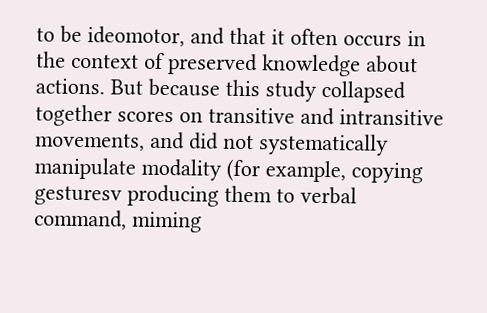to be ideomotor, and that it often occurs in the context of preserved knowledge about actions. But because this study collapsed together scores on transitive and intransitive movements, and did not systematically manipulate modality (for example, copying gesturesv producing them to verbal command, miming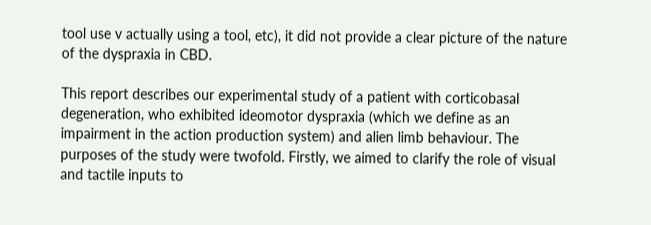tool use v actually using a tool, etc), it did not provide a clear picture of the nature of the dyspraxia in CBD.

This report describes our experimental study of a patient with corticobasal degeneration, who exhibited ideomotor dyspraxia (which we define as an impairment in the action production system) and alien limb behaviour. The purposes of the study were twofold. Firstly, we aimed to clarify the role of visual and tactile inputs to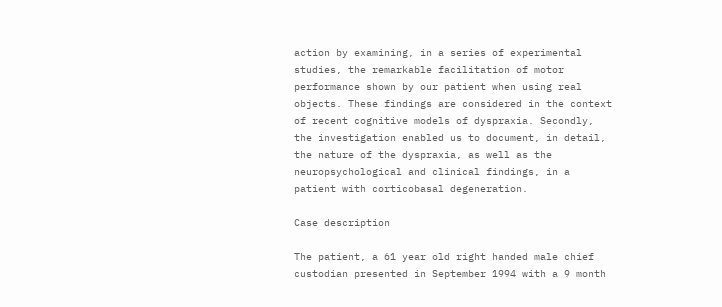action by examining, in a series of experimental studies, the remarkable facilitation of motor performance shown by our patient when using real objects. These findings are considered in the context of recent cognitive models of dyspraxia. Secondly, the investigation enabled us to document, in detail, the nature of the dyspraxia, as well as the neuropsychological and clinical findings, in a patient with corticobasal degeneration.

Case description

The patient, a 61 year old right handed male chief custodian presented in September 1994 with a 9 month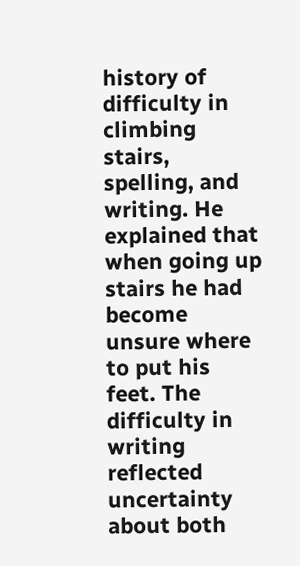history of difficulty in climbing stairs, spelling, and writing. He explained that when going up stairs he had become unsure where to put his feet. The difficulty in writing reflected uncertainty about both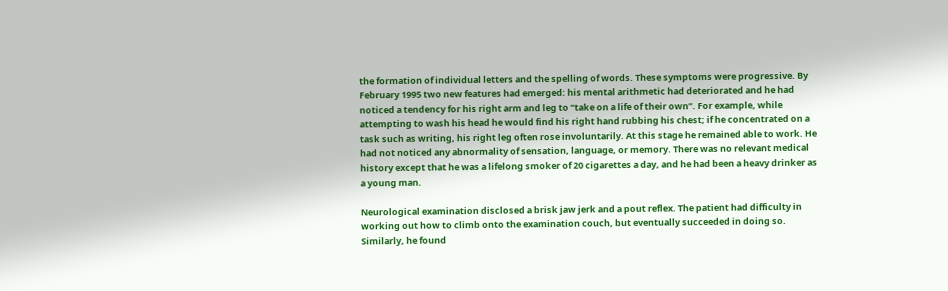the formation of individual letters and the spelling of words. These symptoms were progressive. By February 1995 two new features had emerged: his mental arithmetic had deteriorated and he had noticed a tendency for his right arm and leg to “take on a life of their own”. For example, while attempting to wash his head he would find his right hand rubbing his chest; if he concentrated on a task such as writing, his right leg often rose involuntarily. At this stage he remained able to work. He had not noticed any abnormality of sensation, language, or memory. There was no relevant medical history except that he was a lifelong smoker of 20 cigarettes a day, and he had been a heavy drinker as a young man.

Neurological examination disclosed a brisk jaw jerk and a pout reflex. The patient had difficulty in working out how to climb onto the examination couch, but eventually succeeded in doing so. Similarly, he found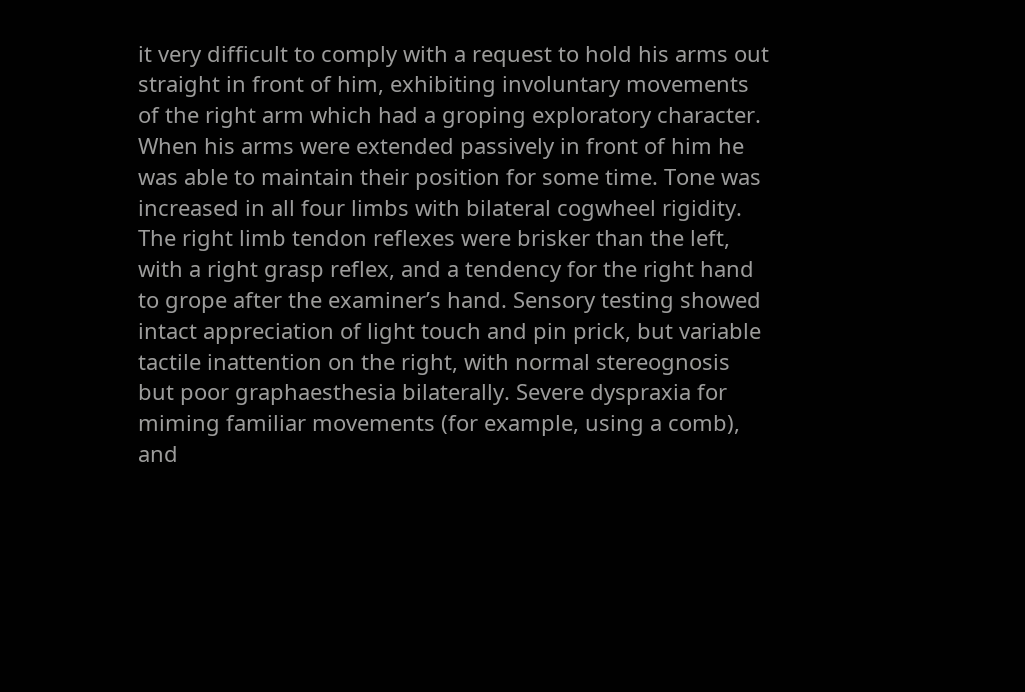it very difficult to comply with a request to hold his arms out straight in front of him, exhibiting involuntary movements of the right arm which had a groping exploratory character. When his arms were extended passively in front of him he was able to maintain their position for some time. Tone was increased in all four limbs with bilateral cogwheel rigidity. The right limb tendon reflexes were brisker than the left, with a right grasp reflex, and a tendency for the right hand to grope after the examiner’s hand. Sensory testing showed intact appreciation of light touch and pin prick, but variable tactile inattention on the right, with normal stereognosis but poor graphaesthesia bilaterally. Severe dyspraxia for miming familiar movements (for example, using a comb), and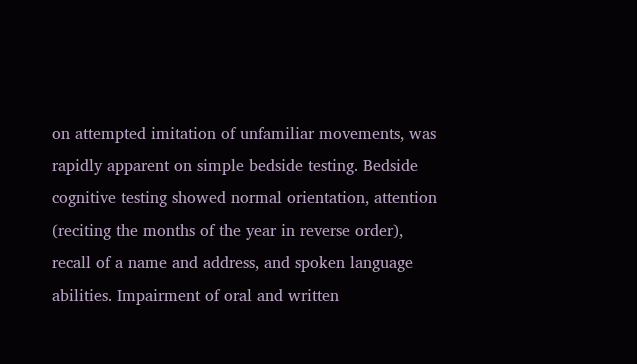on attempted imitation of unfamiliar movements, was rapidly apparent on simple bedside testing. Bedside cognitive testing showed normal orientation, attention (reciting the months of the year in reverse order), recall of a name and address, and spoken language abilities. Impairment of oral and written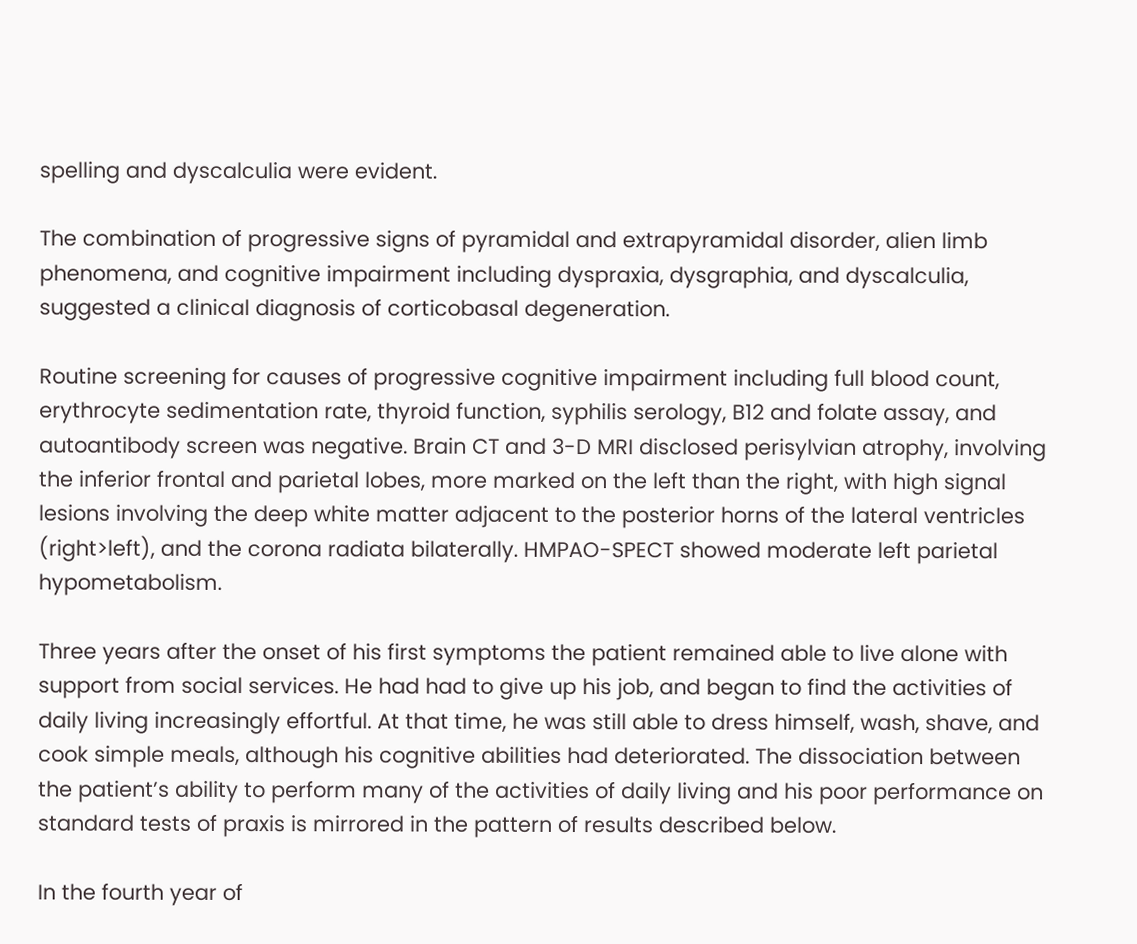spelling and dyscalculia were evident.

The combination of progressive signs of pyramidal and extrapyramidal disorder, alien limb phenomena, and cognitive impairment including dyspraxia, dysgraphia, and dyscalculia, suggested a clinical diagnosis of corticobasal degeneration.

Routine screening for causes of progressive cognitive impairment including full blood count, erythrocyte sedimentation rate, thyroid function, syphilis serology, B12 and folate assay, and autoantibody screen was negative. Brain CT and 3-D MRI disclosed perisylvian atrophy, involving the inferior frontal and parietal lobes, more marked on the left than the right, with high signal lesions involving the deep white matter adjacent to the posterior horns of the lateral ventricles (right>left), and the corona radiata bilaterally. HMPAO-SPECT showed moderate left parietal hypometabolism.

Three years after the onset of his first symptoms the patient remained able to live alone with support from social services. He had had to give up his job, and began to find the activities of daily living increasingly effortful. At that time, he was still able to dress himself, wash, shave, and cook simple meals, although his cognitive abilities had deteriorated. The dissociation between the patient’s ability to perform many of the activities of daily living and his poor performance on standard tests of praxis is mirrored in the pattern of results described below.

In the fourth year of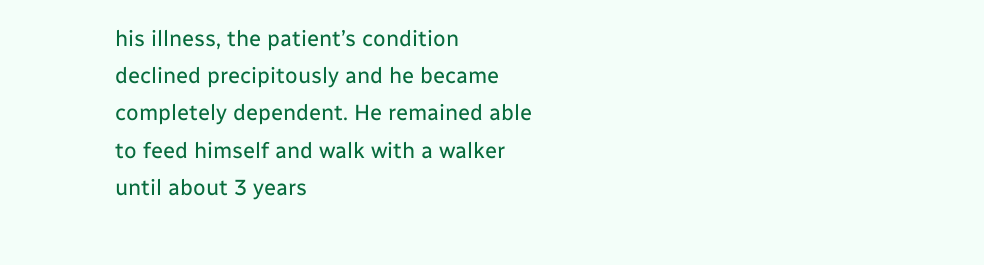his illness, the patient’s condition declined precipitously and he became completely dependent. He remained able to feed himself and walk with a walker until about 3 years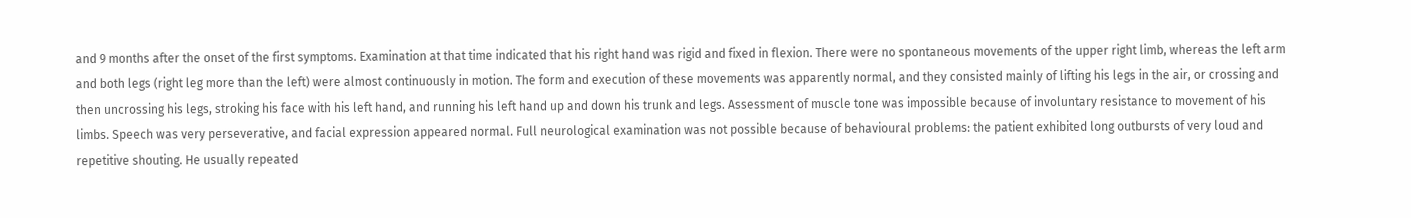and 9 months after the onset of the first symptoms. Examination at that time indicated that his right hand was rigid and fixed in flexion. There were no spontaneous movements of the upper right limb, whereas the left arm and both legs (right leg more than the left) were almost continuously in motion. The form and execution of these movements was apparently normal, and they consisted mainly of lifting his legs in the air, or crossing and then uncrossing his legs, stroking his face with his left hand, and running his left hand up and down his trunk and legs. Assessment of muscle tone was impossible because of involuntary resistance to movement of his limbs. Speech was very perseverative, and facial expression appeared normal. Full neurological examination was not possible because of behavioural problems: the patient exhibited long outbursts of very loud and repetitive shouting. He usually repeated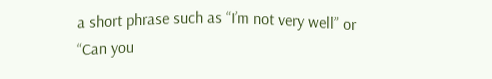a short phrase such as “I’m not very well” or “Can you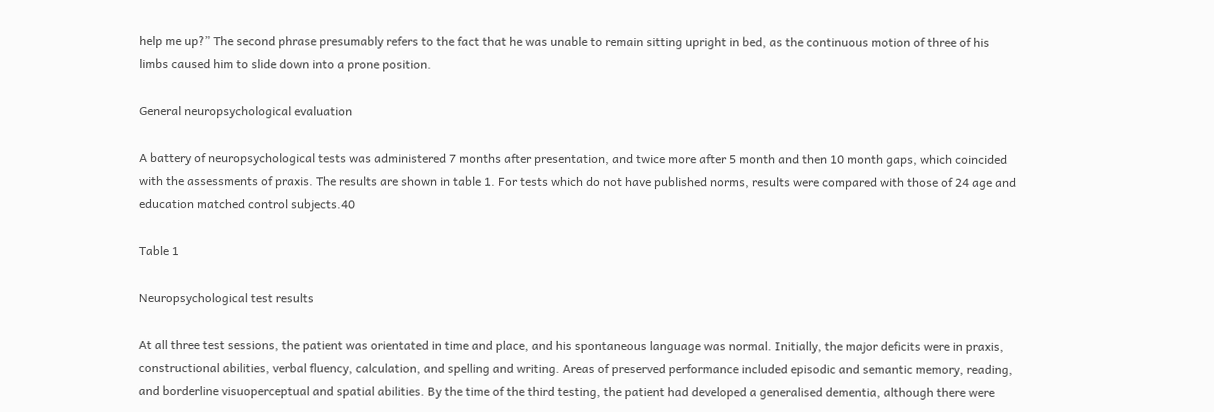help me up?” The second phrase presumably refers to the fact that he was unable to remain sitting upright in bed, as the continuous motion of three of his limbs caused him to slide down into a prone position.

General neuropsychological evaluation

A battery of neuropsychological tests was administered 7 months after presentation, and twice more after 5 month and then 10 month gaps, which coincided with the assessments of praxis. The results are shown in table 1. For tests which do not have published norms, results were compared with those of 24 age and education matched control subjects.40

Table 1

Neuropsychological test results

At all three test sessions, the patient was orientated in time and place, and his spontaneous language was normal. Initially, the major deficits were in praxis, constructional abilities, verbal fluency, calculation, and spelling and writing. Areas of preserved performance included episodic and semantic memory, reading, and borderline visuoperceptual and spatial abilities. By the time of the third testing, the patient had developed a generalised dementia, although there were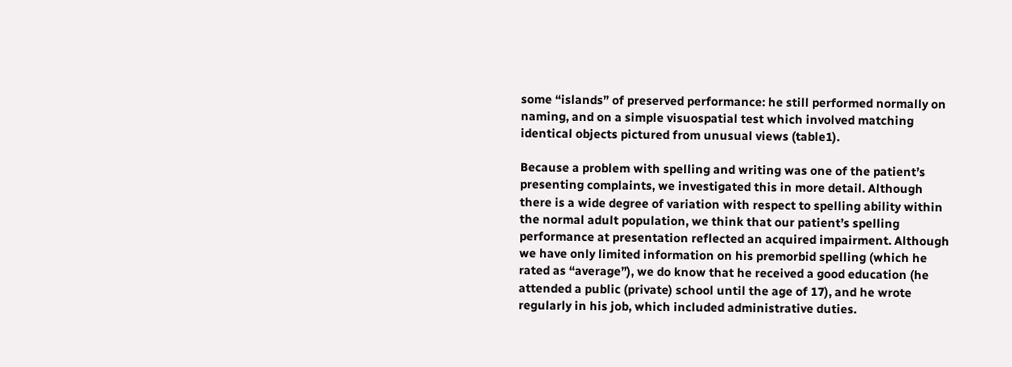some “islands” of preserved performance: he still performed normally on naming, and on a simple visuospatial test which involved matching identical objects pictured from unusual views (table1).

Because a problem with spelling and writing was one of the patient’s presenting complaints, we investigated this in more detail. Although there is a wide degree of variation with respect to spelling ability within the normal adult population, we think that our patient’s spelling performance at presentation reflected an acquired impairment. Although we have only limited information on his premorbid spelling (which he rated as “average”), we do know that he received a good education (he attended a public (private) school until the age of 17), and he wrote regularly in his job, which included administrative duties.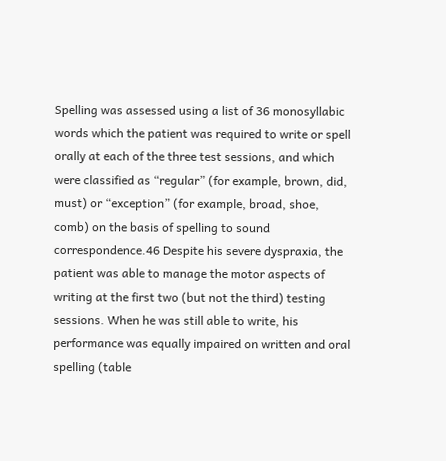Spelling was assessed using a list of 36 monosyllabic words which the patient was required to write or spell orally at each of the three test sessions, and which were classified as “regular” (for example, brown, did, must) or “exception” (for example, broad, shoe, comb) on the basis of spelling to sound correspondence.46 Despite his severe dyspraxia, the patient was able to manage the motor aspects of writing at the first two (but not the third) testing sessions. When he was still able to write, his performance was equally impaired on written and oral spelling (table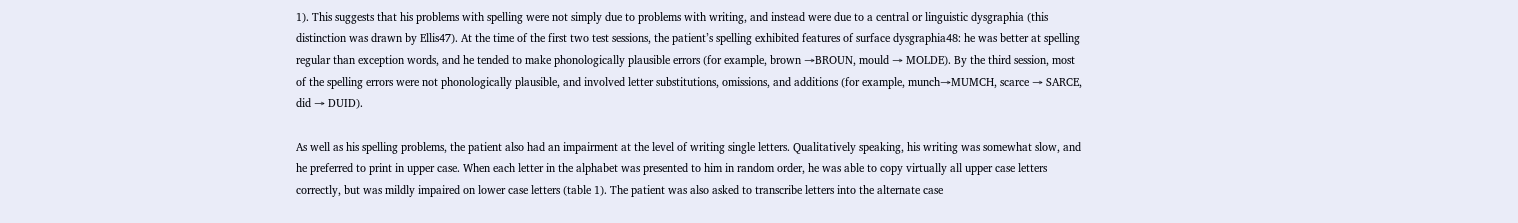1). This suggests that his problems with spelling were not simply due to problems with writing, and instead were due to a central or linguistic dysgraphia (this distinction was drawn by Ellis47). At the time of the first two test sessions, the patient’s spelling exhibited features of surface dysgraphia48: he was better at spelling regular than exception words, and he tended to make phonologically plausible errors (for example, brown →BROUN, mould → MOLDE). By the third session, most of the spelling errors were not phonologically plausible, and involved letter substitutions, omissions, and additions (for example, munch→MUMCH, scarce → SARCE, did → DUID).

As well as his spelling problems, the patient also had an impairment at the level of writing single letters. Qualitatively speaking, his writing was somewhat slow, and he preferred to print in upper case. When each letter in the alphabet was presented to him in random order, he was able to copy virtually all upper case letters correctly, but was mildly impaired on lower case letters (table 1). The patient was also asked to transcribe letters into the alternate case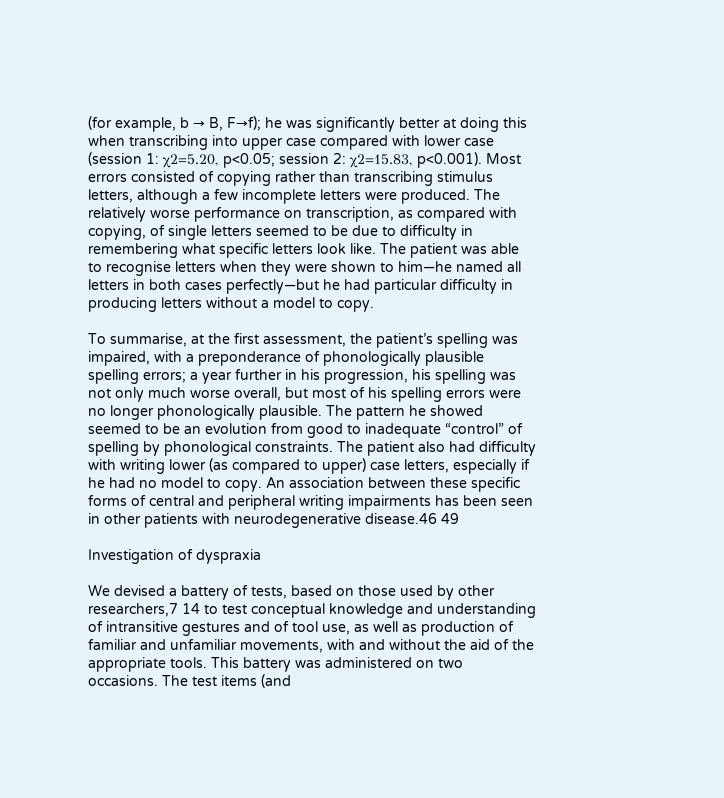(for example, b → B, F→f); he was significantly better at doing this when transcribing into upper case compared with lower case (session 1: χ2=5.20, p<0.05; session 2: χ2=15.83, p<0.001). Most errors consisted of copying rather than transcribing stimulus letters, although a few incomplete letters were produced. The relatively worse performance on transcription, as compared with copying, of single letters seemed to be due to difficulty in remembering what specific letters look like. The patient was able to recognise letters when they were shown to him—he named all letters in both cases perfectly—but he had particular difficulty in producing letters without a model to copy.

To summarise, at the first assessment, the patient’s spelling was impaired, with a preponderance of phonologically plausible spelling errors; a year further in his progression, his spelling was not only much worse overall, but most of his spelling errors were no longer phonologically plausible. The pattern he showed seemed to be an evolution from good to inadequate “control” of spelling by phonological constraints. The patient also had difficulty with writing lower (as compared to upper) case letters, especially if he had no model to copy. An association between these specific forms of central and peripheral writing impairments has been seen in other patients with neurodegenerative disease.46 49

Investigation of dyspraxia

We devised a battery of tests, based on those used by other researchers,7 14 to test conceptual knowledge and understanding of intransitive gestures and of tool use, as well as production of familiar and unfamiliar movements, with and without the aid of the appropriate tools. This battery was administered on two occasions. The test items (and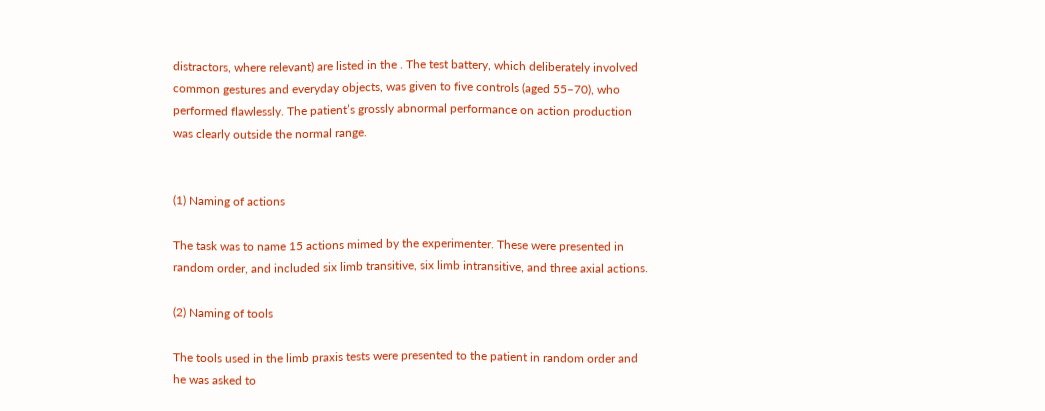distractors, where relevant) are listed in the . The test battery, which deliberately involved common gestures and everyday objects, was given to five controls (aged 55–70), who performed flawlessly. The patient’s grossly abnormal performance on action production was clearly outside the normal range.


(1) Naming of actions

The task was to name 15 actions mimed by the experimenter. These were presented in random order, and included six limb transitive, six limb intransitive, and three axial actions.

(2) Naming of tools

The tools used in the limb praxis tests were presented to the patient in random order and he was asked to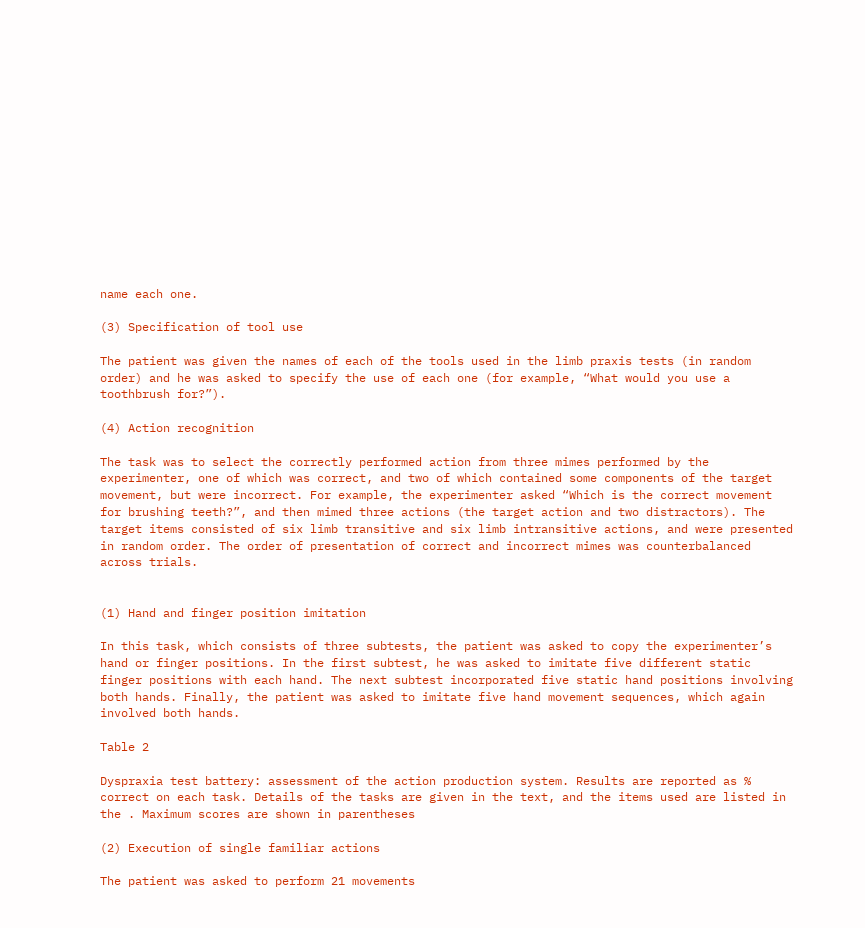name each one.

(3) Specification of tool use

The patient was given the names of each of the tools used in the limb praxis tests (in random order) and he was asked to specify the use of each one (for example, “What would you use a toothbrush for?”).

(4) Action recognition

The task was to select the correctly performed action from three mimes performed by the experimenter, one of which was correct, and two of which contained some components of the target movement, but were incorrect. For example, the experimenter asked “Which is the correct movement for brushing teeth?”, and then mimed three actions (the target action and two distractors). The target items consisted of six limb transitive and six limb intransitive actions, and were presented in random order. The order of presentation of correct and incorrect mimes was counterbalanced across trials.


(1) Hand and finger position imitation

In this task, which consists of three subtests, the patient was asked to copy the experimenter’s hand or finger positions. In the first subtest, he was asked to imitate five different static finger positions with each hand. The next subtest incorporated five static hand positions involving both hands. Finally, the patient was asked to imitate five hand movement sequences, which again involved both hands.

Table 2

Dyspraxia test battery: assessment of the action production system. Results are reported as % correct on each task. Details of the tasks are given in the text, and the items used are listed in the . Maximum scores are shown in parentheses

(2) Execution of single familiar actions

The patient was asked to perform 21 movements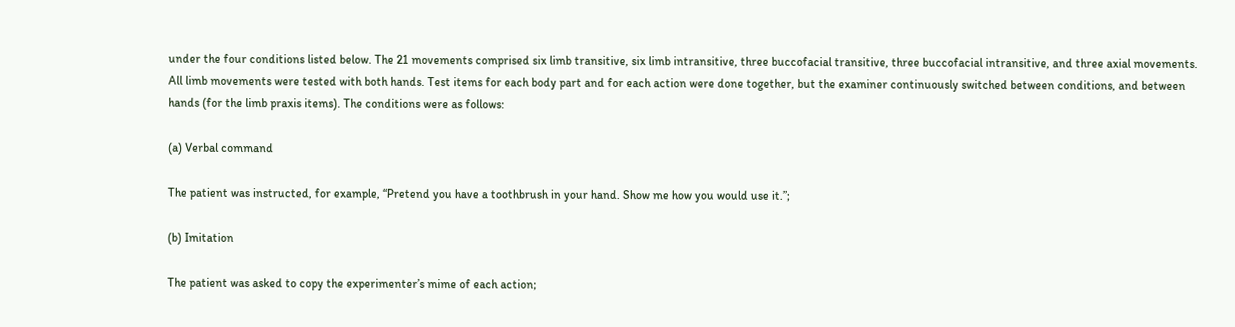under the four conditions listed below. The 21 movements comprised six limb transitive, six limb intransitive, three buccofacial transitive, three buccofacial intransitive, and three axial movements. All limb movements were tested with both hands. Test items for each body part and for each action were done together, but the examiner continuously switched between conditions, and between hands (for the limb praxis items). The conditions were as follows:

(a) Verbal command

The patient was instructed, for example, “Pretend you have a toothbrush in your hand. Show me how you would use it.”;

(b) Imitation

The patient was asked to copy the experimenter’s mime of each action;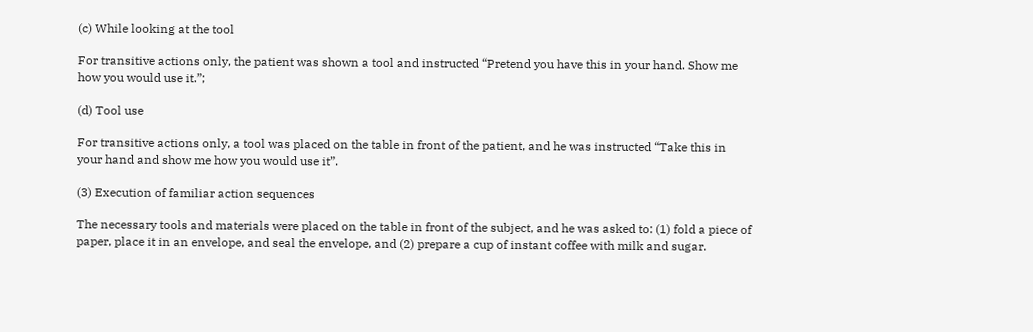(c) While looking at the tool

For transitive actions only, the patient was shown a tool and instructed “Pretend you have this in your hand. Show me how you would use it.”;

(d) Tool use

For transitive actions only, a tool was placed on the table in front of the patient, and he was instructed “Take this in your hand and show me how you would use it”.

(3) Execution of familiar action sequences

The necessary tools and materials were placed on the table in front of the subject, and he was asked to: (1) fold a piece of paper, place it in an envelope, and seal the envelope, and (2) prepare a cup of instant coffee with milk and sugar.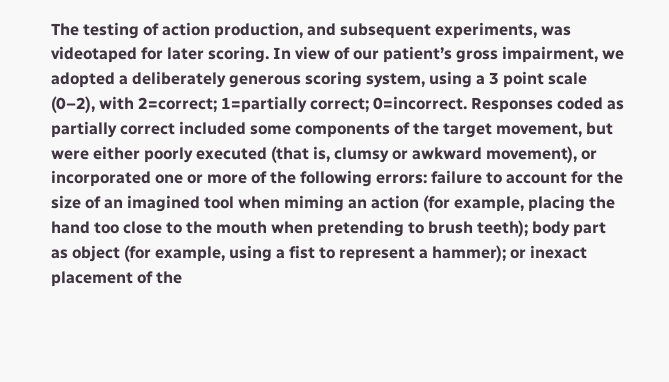The testing of action production, and subsequent experiments, was videotaped for later scoring. In view of our patient’s gross impairment, we adopted a deliberately generous scoring system, using a 3 point scale (0–2), with 2=correct; 1=partially correct; 0=incorrect. Responses coded as partially correct included some components of the target movement, but were either poorly executed (that is, clumsy or awkward movement), or incorporated one or more of the following errors: failure to account for the size of an imagined tool when miming an action (for example, placing the hand too close to the mouth when pretending to brush teeth); body part as object (for example, using a fist to represent a hammer); or inexact placement of the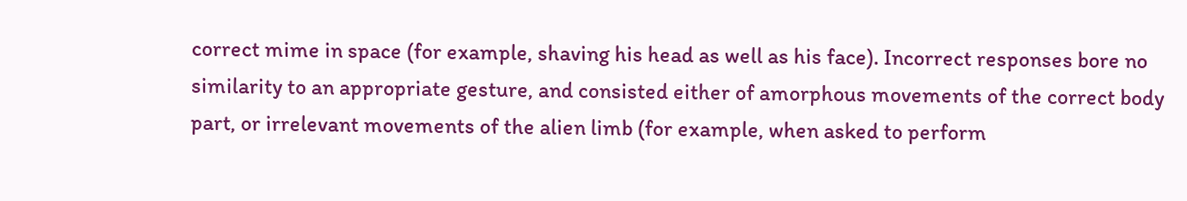correct mime in space (for example, shaving his head as well as his face). Incorrect responses bore no similarity to an appropriate gesture, and consisted either of amorphous movements of the correct body part, or irrelevant movements of the alien limb (for example, when asked to perform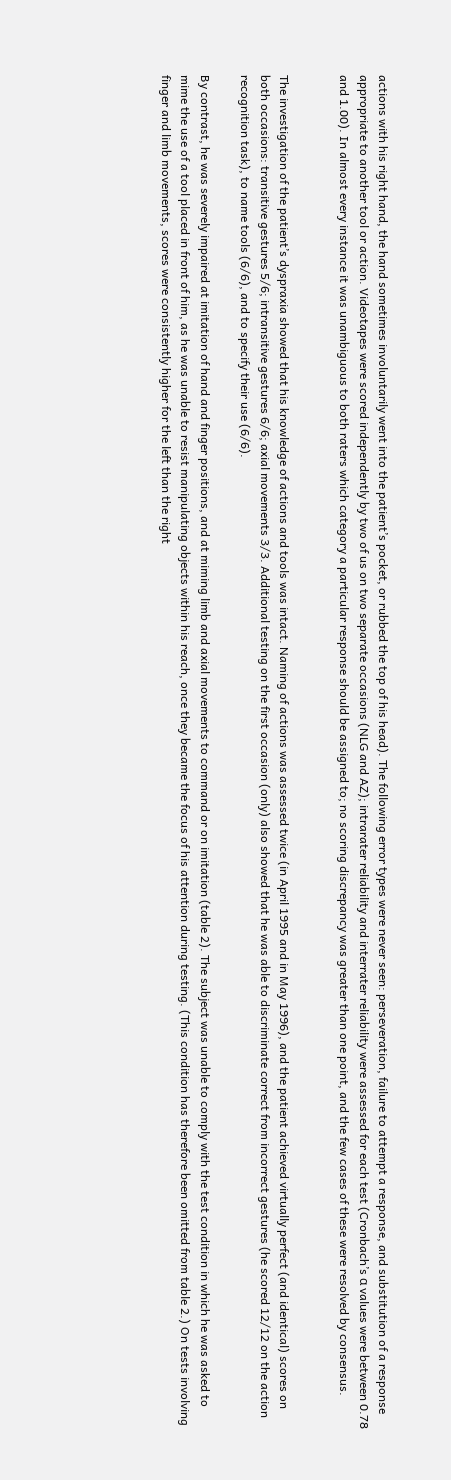actions with his right hand, the hand sometimes involuntarily went into the patient’s pocket, or rubbed the top of his head). The following error types were never seen: perseveration, failure to attempt a response, and substitution of a response appropriate to another tool or action. Videotapes were scored independently by two of us on two separate occasions (NLG and AZ); intrarater reliability and interrater reliability were assessed for each test (Cronbach’s α values were between 0.78 and 1.00). In almost every instance it was unambiguous to both raters which category a particular response should be assigned to; no scoring discrepancy was greater than one point, and the few cases of these were resolved by consensus.


The investigation of the patient’s dyspraxia showed that his knowledge of actions and tools was intact. Naming of actions was assessed twice (in April 1995 and in May 1996), and the patient achieved virtually perfect (and identical) scores on both occasions: transitive gestures 5/6; intransitive gestures 6/6; axial movements 3/3. Additional testing on the first occasion (only) also showed that he was able to discriminate correct from incorrect gestures (he scored 12/12 on the action recognition task), to name tools (6/6), and to specify their use (6/6).

By contrast, he was severely impaired at imitation of hand and finger positions, and at miming limb and axial movements to command or on imitation (table 2). The subject was unable to comply with the test condition in which he was asked to mime the use of a tool placed in front of him, as he was unable to resist manipulating objects within his reach, once they became the focus of his attention during testing. (This condition has therefore been omitted from table 2.) On tests involving finger and limb movements, scores were consistently higher for the left than the right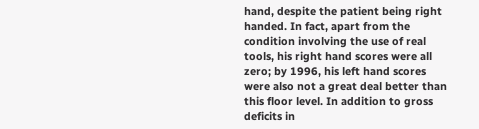hand, despite the patient being right handed. In fact, apart from the condition involving the use of real tools, his right hand scores were all zero; by 1996, his left hand scores were also not a great deal better than this floor level. In addition to gross deficits in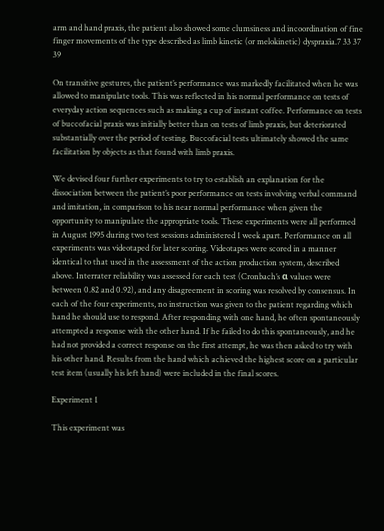arm and hand praxis, the patient also showed some clumsiness and incoordination of fine finger movements of the type described as limb kinetic (or melokinetic) dyspraxia.7 33 37 39

On transitive gestures, the patient’s performance was markedly facilitated when he was allowed to manipulate tools. This was reflected in his normal performance on tests of everyday action sequences such as making a cup of instant coffee. Performance on tests of buccofacial praxis was initially better than on tests of limb praxis, but deteriorated substantially over the period of testing. Buccofacial tests ultimately showed the same facilitation by objects as that found with limb praxis.

We devised four further experiments to try to establish an explanation for the dissociation between the patient’s poor performance on tests involving verbal command and imitation, in comparison to his near normal performance when given the opportunity to manipulate the appropriate tools. These experiments were all performed in August 1995 during two test sessions administered 1 week apart. Performance on all experiments was videotaped for later scoring. Videotapes were scored in a manner identical to that used in the assessment of the action production system, described above. Interrater reliability was assessed for each test (Cronbach’s α values were between 0.82 and 0.92), and any disagreement in scoring was resolved by consensus. In each of the four experiments, no instruction was given to the patient regarding which hand he should use to respond. After responding with one hand, he often spontaneously attempted a response with the other hand. If he failed to do this spontaneously, and he had not provided a correct response on the first attempt, he was then asked to try with his other hand. Results from the hand which achieved the highest score on a particular test item (usually his left hand) were included in the final scores.

Experiment 1

This experiment was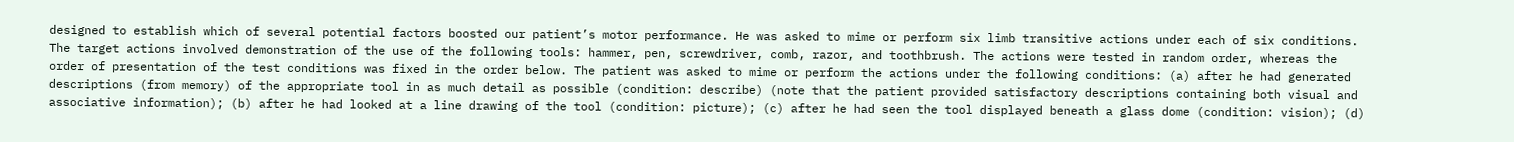designed to establish which of several potential factors boosted our patient’s motor performance. He was asked to mime or perform six limb transitive actions under each of six conditions. The target actions involved demonstration of the use of the following tools: hammer, pen, screwdriver, comb, razor, and toothbrush. The actions were tested in random order, whereas the order of presentation of the test conditions was fixed in the order below. The patient was asked to mime or perform the actions under the following conditions: (a) after he had generated descriptions (from memory) of the appropriate tool in as much detail as possible (condition: describe) (note that the patient provided satisfactory descriptions containing both visual and associative information); (b) after he had looked at a line drawing of the tool (condition: picture); (c) after he had seen the tool displayed beneath a glass dome (condition: vision); (d)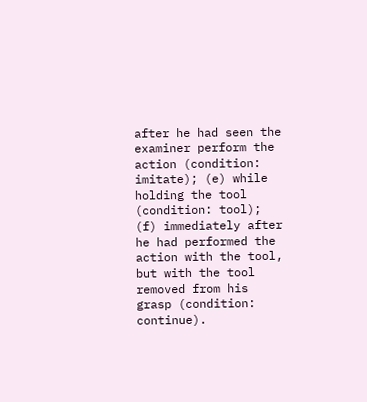after he had seen the examiner perform the action (condition: imitate); (e) while holding the tool (condition: tool); (f) immediately after he had performed the action with the tool, but with the tool removed from his grasp (condition: continue).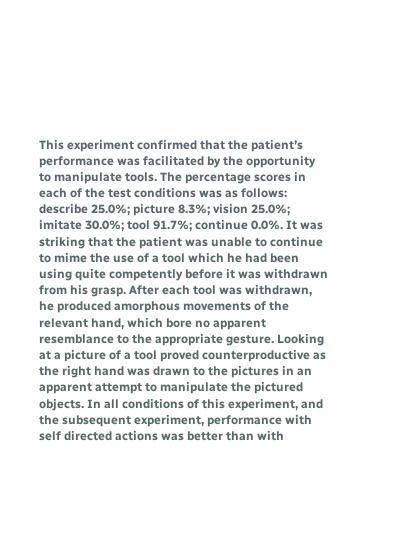This experiment confirmed that the patient’s performance was facilitated by the opportunity to manipulate tools. The percentage scores in each of the test conditions was as follows: describe 25.0%; picture 8.3%; vision 25.0%; imitate 30.0%; tool 91.7%; continue 0.0%. It was striking that the patient was unable to continue to mime the use of a tool which he had been using quite competently before it was withdrawn from his grasp. After each tool was withdrawn, he produced amorphous movements of the relevant hand, which bore no apparent resemblance to the appropriate gesture. Looking at a picture of a tool proved counterproductive as the right hand was drawn to the pictures in an apparent attempt to manipulate the pictured objects. In all conditions of this experiment, and the subsequent experiment, performance with self directed actions was better than with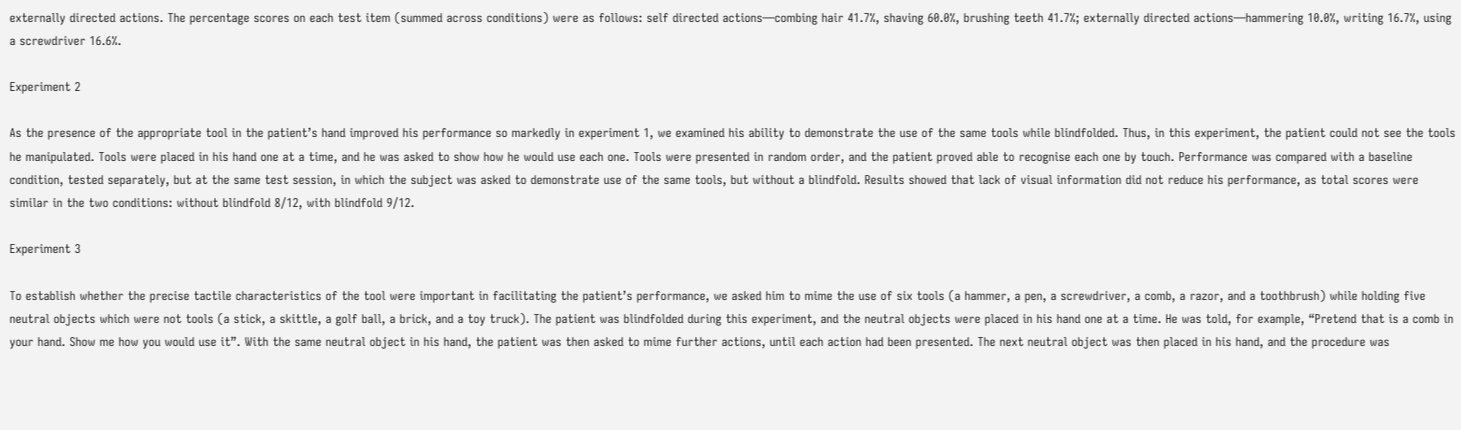externally directed actions. The percentage scores on each test item (summed across conditions) were as follows: self directed actions—combing hair 41.7%, shaving 60.0%, brushing teeth 41.7%; externally directed actions—hammering 10.0%, writing 16.7%, using a screwdriver 16.6%.

Experiment 2

As the presence of the appropriate tool in the patient’s hand improved his performance so markedly in experiment 1, we examined his ability to demonstrate the use of the same tools while blindfolded. Thus, in this experiment, the patient could not see the tools he manipulated. Tools were placed in his hand one at a time, and he was asked to show how he would use each one. Tools were presented in random order, and the patient proved able to recognise each one by touch. Performance was compared with a baseline condition, tested separately, but at the same test session, in which the subject was asked to demonstrate use of the same tools, but without a blindfold. Results showed that lack of visual information did not reduce his performance, as total scores were similar in the two conditions: without blindfold 8/12, with blindfold 9/12.

Experiment 3

To establish whether the precise tactile characteristics of the tool were important in facilitating the patient’s performance, we asked him to mime the use of six tools (a hammer, a pen, a screwdriver, a comb, a razor, and a toothbrush) while holding five neutral objects which were not tools (a stick, a skittle, a golf ball, a brick, and a toy truck). The patient was blindfolded during this experiment, and the neutral objects were placed in his hand one at a time. He was told, for example, “Pretend that is a comb in your hand. Show me how you would use it”. With the same neutral object in his hand, the patient was then asked to mime further actions, until each action had been presented. The next neutral object was then placed in his hand, and the procedure was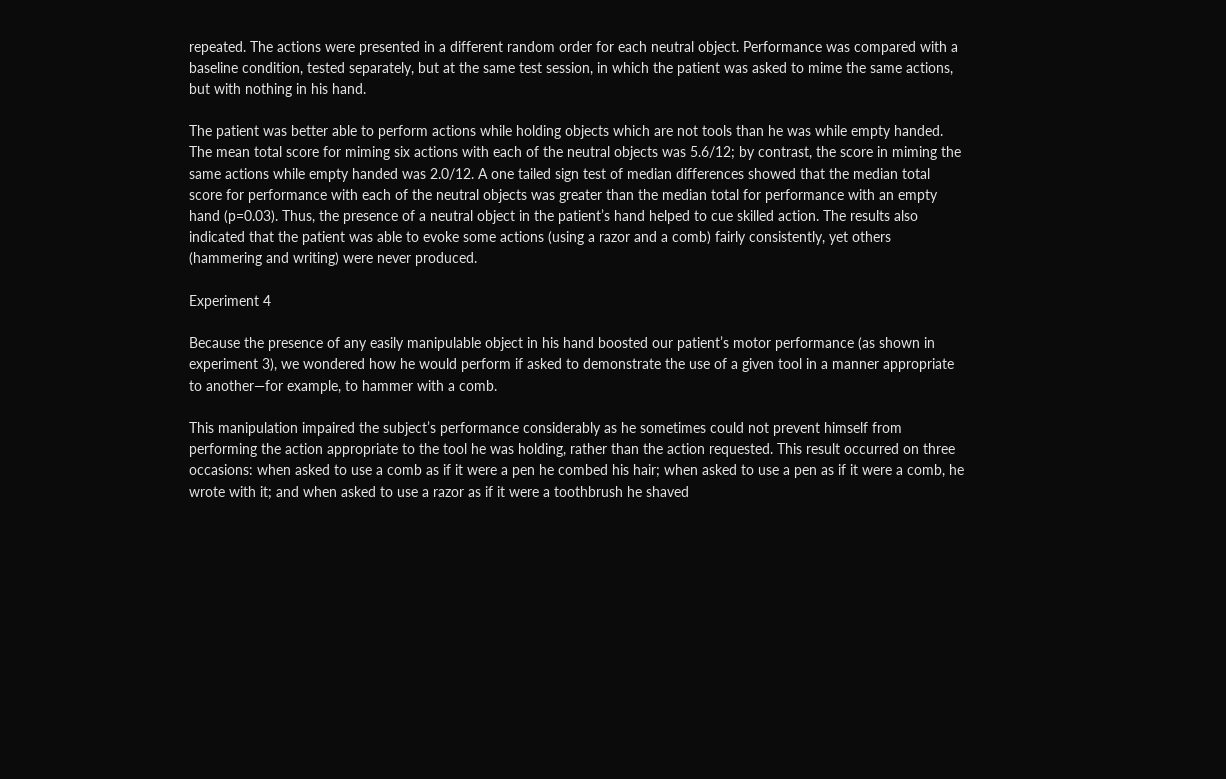repeated. The actions were presented in a different random order for each neutral object. Performance was compared with a baseline condition, tested separately, but at the same test session, in which the patient was asked to mime the same actions, but with nothing in his hand.

The patient was better able to perform actions while holding objects which are not tools than he was while empty handed. The mean total score for miming six actions with each of the neutral objects was 5.6/12; by contrast, the score in miming the same actions while empty handed was 2.0/12. A one tailed sign test of median differences showed that the median total score for performance with each of the neutral objects was greater than the median total for performance with an empty hand (p=0.03). Thus, the presence of a neutral object in the patient’s hand helped to cue skilled action. The results also indicated that the patient was able to evoke some actions (using a razor and a comb) fairly consistently, yet others (hammering and writing) were never produced.

Experiment 4

Because the presence of any easily manipulable object in his hand boosted our patient’s motor performance (as shown in experiment 3), we wondered how he would perform if asked to demonstrate the use of a given tool in a manner appropriate to another—for example, to hammer with a comb.

This manipulation impaired the subject’s performance considerably as he sometimes could not prevent himself from performing the action appropriate to the tool he was holding, rather than the action requested. This result occurred on three occasions: when asked to use a comb as if it were a pen he combed his hair; when asked to use a pen as if it were a comb, he wrote with it; and when asked to use a razor as if it were a toothbrush he shaved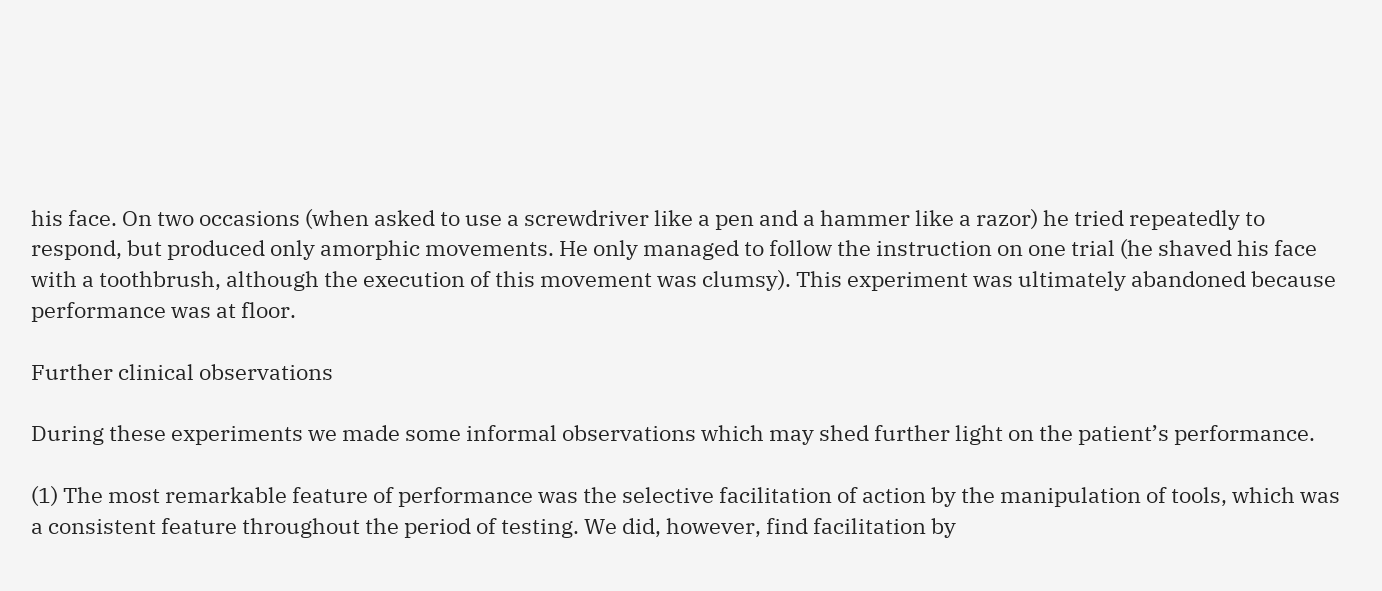his face. On two occasions (when asked to use a screwdriver like a pen and a hammer like a razor) he tried repeatedly to respond, but produced only amorphic movements. He only managed to follow the instruction on one trial (he shaved his face with a toothbrush, although the execution of this movement was clumsy). This experiment was ultimately abandoned because performance was at floor.

Further clinical observations

During these experiments we made some informal observations which may shed further light on the patient’s performance.

(1) The most remarkable feature of performance was the selective facilitation of action by the manipulation of tools, which was a consistent feature throughout the period of testing. We did, however, find facilitation by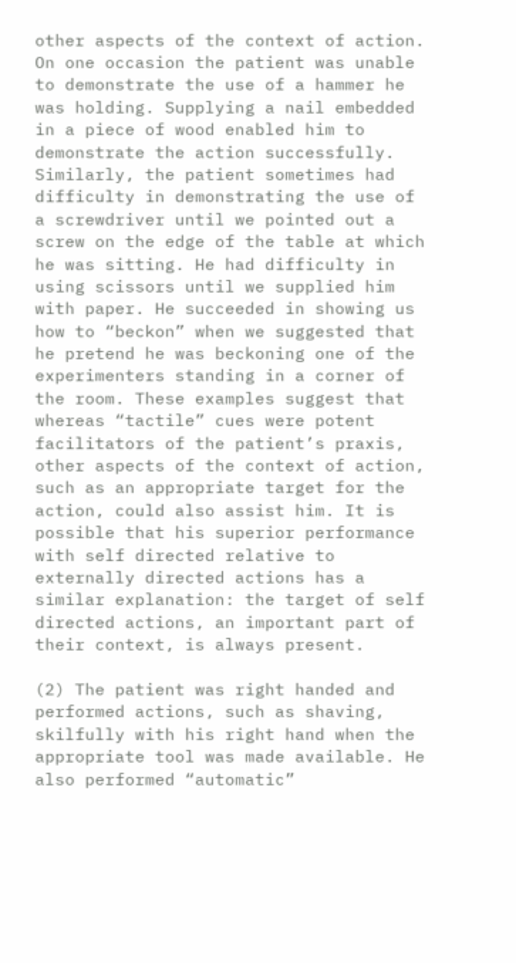other aspects of the context of action. On one occasion the patient was unable to demonstrate the use of a hammer he was holding. Supplying a nail embedded in a piece of wood enabled him to demonstrate the action successfully. Similarly, the patient sometimes had difficulty in demonstrating the use of a screwdriver until we pointed out a screw on the edge of the table at which he was sitting. He had difficulty in using scissors until we supplied him with paper. He succeeded in showing us how to “beckon” when we suggested that he pretend he was beckoning one of the experimenters standing in a corner of the room. These examples suggest that whereas “tactile” cues were potent facilitators of the patient’s praxis, other aspects of the context of action, such as an appropriate target for the action, could also assist him. It is possible that his superior performance with self directed relative to externally directed actions has a similar explanation: the target of self directed actions, an important part of their context, is always present.

(2) The patient was right handed and performed actions, such as shaving, skilfully with his right hand when the appropriate tool was made available. He also performed “automatic”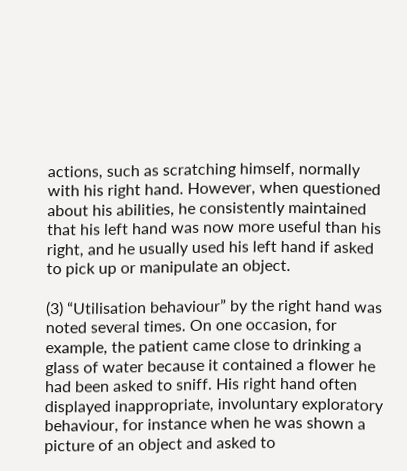actions, such as scratching himself, normally with his right hand. However, when questioned about his abilities, he consistently maintained that his left hand was now more useful than his right, and he usually used his left hand if asked to pick up or manipulate an object.

(3) “Utilisation behaviour” by the right hand was noted several times. On one occasion, for example, the patient came close to drinking a glass of water because it contained a flower he had been asked to sniff. His right hand often displayed inappropriate, involuntary exploratory behaviour, for instance when he was shown a picture of an object and asked to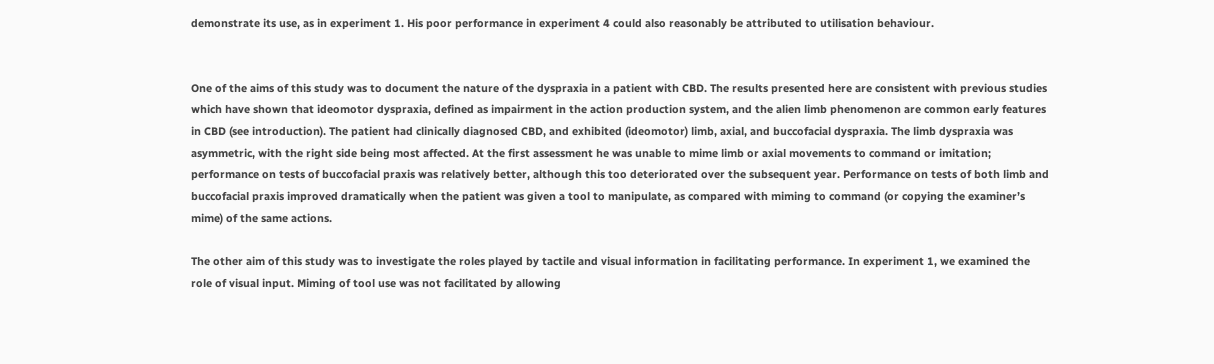demonstrate its use, as in experiment 1. His poor performance in experiment 4 could also reasonably be attributed to utilisation behaviour.


One of the aims of this study was to document the nature of the dyspraxia in a patient with CBD. The results presented here are consistent with previous studies which have shown that ideomotor dyspraxia, defined as impairment in the action production system, and the alien limb phenomenon are common early features in CBD (see introduction). The patient had clinically diagnosed CBD, and exhibited (ideomotor) limb, axial, and buccofacial dyspraxia. The limb dyspraxia was asymmetric, with the right side being most affected. At the first assessment he was unable to mime limb or axial movements to command or imitation; performance on tests of buccofacial praxis was relatively better, although this too deteriorated over the subsequent year. Performance on tests of both limb and buccofacial praxis improved dramatically when the patient was given a tool to manipulate, as compared with miming to command (or copying the examiner’s mime) of the same actions.

The other aim of this study was to investigate the roles played by tactile and visual information in facilitating performance. In experiment 1, we examined the role of visual input. Miming of tool use was not facilitated by allowing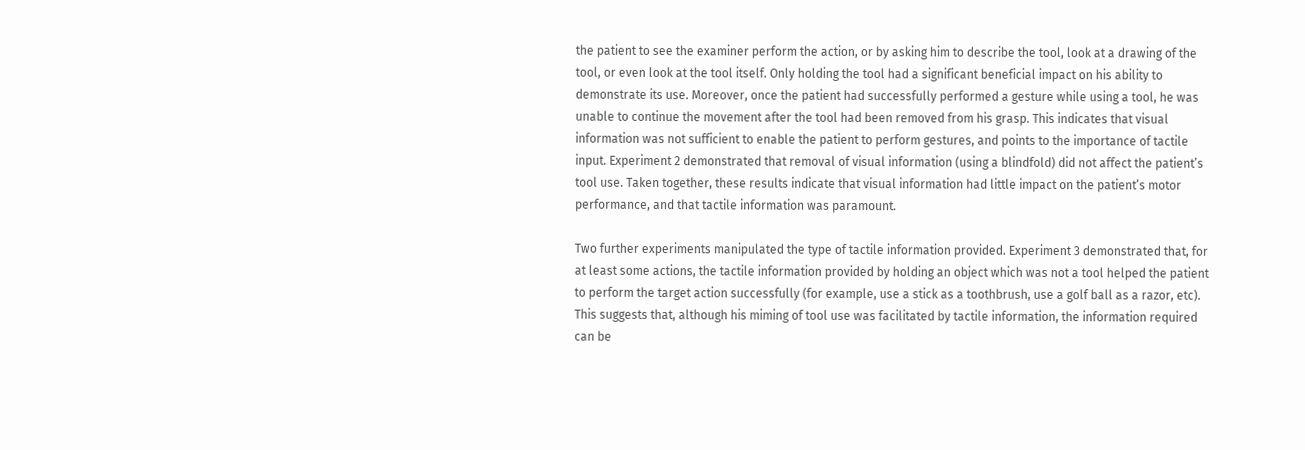the patient to see the examiner perform the action, or by asking him to describe the tool, look at a drawing of the tool, or even look at the tool itself. Only holding the tool had a significant beneficial impact on his ability to demonstrate its use. Moreover, once the patient had successfully performed a gesture while using a tool, he was unable to continue the movement after the tool had been removed from his grasp. This indicates that visual information was not sufficient to enable the patient to perform gestures, and points to the importance of tactile input. Experiment 2 demonstrated that removal of visual information (using a blindfold) did not affect the patient’s tool use. Taken together, these results indicate that visual information had little impact on the patient’s motor performance, and that tactile information was paramount.

Two further experiments manipulated the type of tactile information provided. Experiment 3 demonstrated that, for at least some actions, the tactile information provided by holding an object which was not a tool helped the patient to perform the target action successfully (for example, use a stick as a toothbrush, use a golf ball as a razor, etc). This suggests that, although his miming of tool use was facilitated by tactile information, the information required can be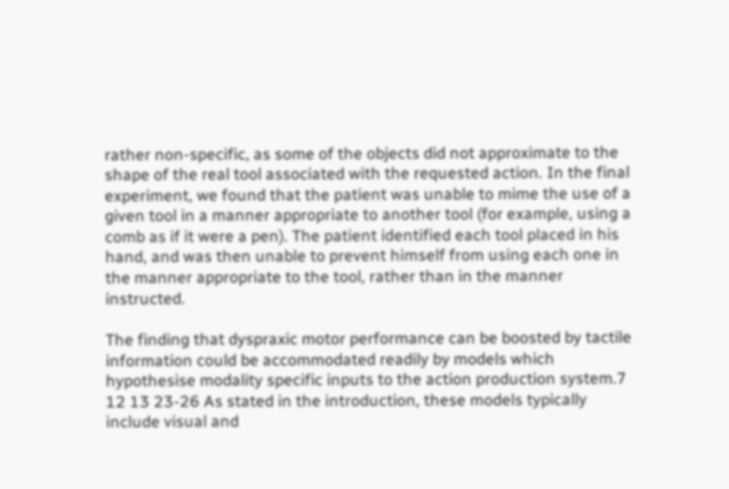rather non-specific, as some of the objects did not approximate to the shape of the real tool associated with the requested action. In the final experiment, we found that the patient was unable to mime the use of a given tool in a manner appropriate to another tool (for example, using a comb as if it were a pen). The patient identified each tool placed in his hand, and was then unable to prevent himself from using each one in the manner appropriate to the tool, rather than in the manner instructed.

The finding that dyspraxic motor performance can be boosted by tactile information could be accommodated readily by models which hypothesise modality specific inputs to the action production system.7 12 13 23-26 As stated in the introduction, these models typically include visual and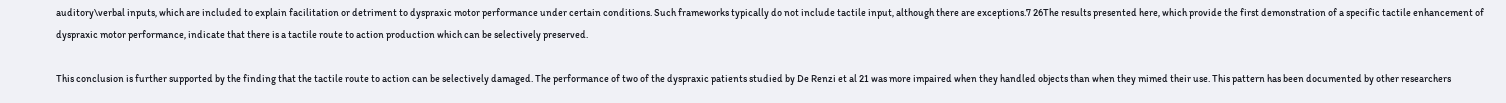auditory\verbal inputs, which are included to explain facilitation or detriment to dyspraxic motor performance under certain conditions. Such frameworks typically do not include tactile input, although there are exceptions.7 26The results presented here, which provide the first demonstration of a specific tactile enhancement of dyspraxic motor performance, indicate that there is a tactile route to action production which can be selectively preserved.

This conclusion is further supported by the finding that the tactile route to action can be selectively damaged. The performance of two of the dyspraxic patients studied by De Renzi et al 21 was more impaired when they handled objects than when they mimed their use. This pattern has been documented by other researchers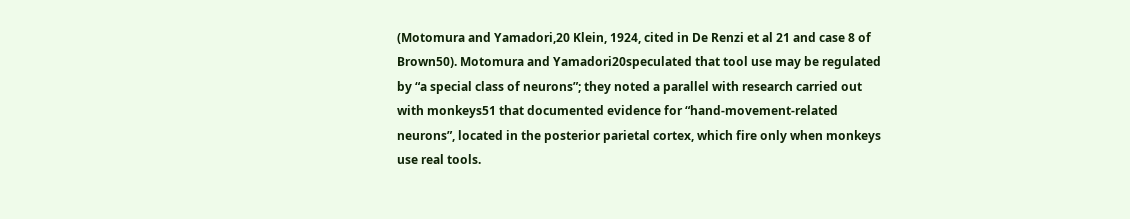(Motomura and Yamadori,20 Klein, 1924, cited in De Renzi et al 21 and case 8 of Brown50). Motomura and Yamadori20speculated that tool use may be regulated by “a special class of neurons”; they noted a parallel with research carried out with monkeys51 that documented evidence for “hand-movement-related neurons”, located in the posterior parietal cortex, which fire only when monkeys use real tools.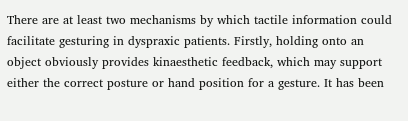There are at least two mechanisms by which tactile information could facilitate gesturing in dyspraxic patients. Firstly, holding onto an object obviously provides kinaesthetic feedback, which may support either the correct posture or hand position for a gesture. It has been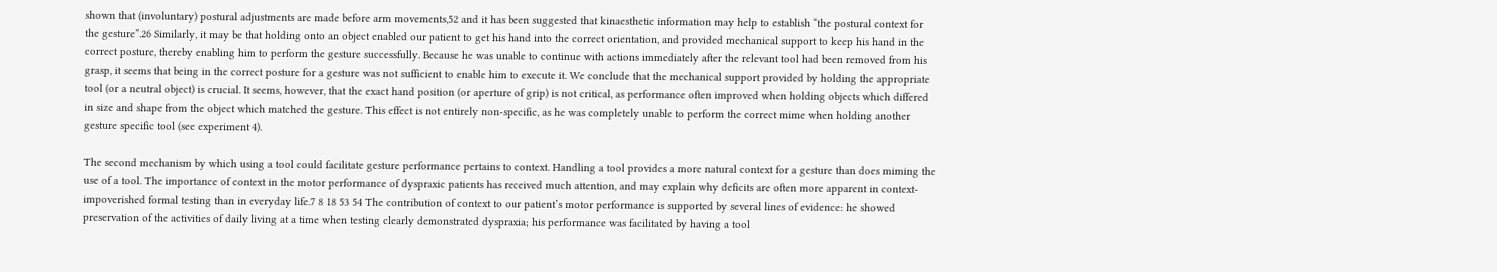shown that (involuntary) postural adjustments are made before arm movements,52 and it has been suggested that kinaesthetic information may help to establish “the postural context for the gesture”.26 Similarly, it may be that holding onto an object enabled our patient to get his hand into the correct orientation, and provided mechanical support to keep his hand in the correct posture, thereby enabling him to perform the gesture successfully. Because he was unable to continue with actions immediately after the relevant tool had been removed from his grasp, it seems that being in the correct posture for a gesture was not sufficient to enable him to execute it. We conclude that the mechanical support provided by holding the appropriate tool (or a neutral object) is crucial. It seems, however, that the exact hand position (or aperture of grip) is not critical, as performance often improved when holding objects which differed in size and shape from the object which matched the gesture. This effect is not entirely non-specific, as he was completely unable to perform the correct mime when holding another gesture specific tool (see experiment 4).

The second mechanism by which using a tool could facilitate gesture performance pertains to context. Handling a tool provides a more natural context for a gesture than does miming the use of a tool. The importance of context in the motor performance of dyspraxic patients has received much attention, and may explain why deficits are often more apparent in context-impoverished formal testing than in everyday life.7 8 18 53 54 The contribution of context to our patient’s motor performance is supported by several lines of evidence: he showed preservation of the activities of daily living at a time when testing clearly demonstrated dyspraxia; his performance was facilitated by having a tool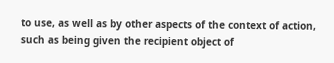to use, as well as by other aspects of the context of action, such as being given the recipient object of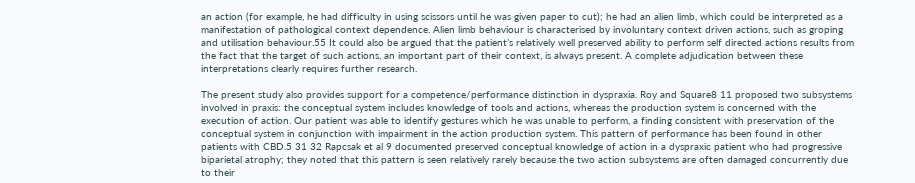an action (for example, he had difficulty in using scissors until he was given paper to cut); he had an alien limb, which could be interpreted as a manifestation of pathological context dependence. Alien limb behaviour is characterised by involuntary context driven actions, such as groping and utilisation behaviour.55 It could also be argued that the patient’s relatively well preserved ability to perform self directed actions results from the fact that the target of such actions, an important part of their context, is always present. A complete adjudication between these interpretations clearly requires further research.

The present study also provides support for a competence/performance distinction in dyspraxia. Roy and Square8 11 proposed two subsystems involved in praxis: the conceptual system includes knowledge of tools and actions, whereas the production system is concerned with the execution of action. Our patient was able to identify gestures which he was unable to perform, a finding consistent with preservation of the conceptual system in conjunction with impairment in the action production system. This pattern of performance has been found in other patients with CBD.5 31 32 Rapcsak et al 9 documented preserved conceptual knowledge of action in a dyspraxic patient who had progressive biparietal atrophy; they noted that this pattern is seen relatively rarely because the two action subsystems are often damaged concurrently due to their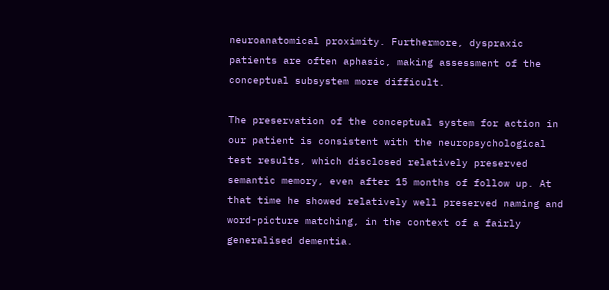neuroanatomical proximity. Furthermore, dyspraxic patients are often aphasic, making assessment of the conceptual subsystem more difficult.

The preservation of the conceptual system for action in our patient is consistent with the neuropsychological test results, which disclosed relatively preserved semantic memory, even after 15 months of follow up. At that time he showed relatively well preserved naming and word-picture matching, in the context of a fairly generalised dementia.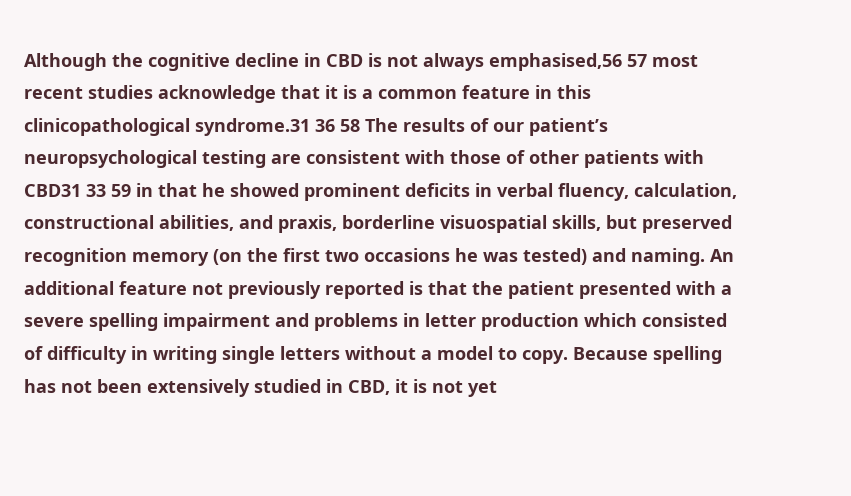Although the cognitive decline in CBD is not always emphasised,56 57 most recent studies acknowledge that it is a common feature in this clinicopathological syndrome.31 36 58 The results of our patient’s neuropsychological testing are consistent with those of other patients with CBD31 33 59 in that he showed prominent deficits in verbal fluency, calculation, constructional abilities, and praxis, borderline visuospatial skills, but preserved recognition memory (on the first two occasions he was tested) and naming. An additional feature not previously reported is that the patient presented with a severe spelling impairment and problems in letter production which consisted of difficulty in writing single letters without a model to copy. Because spelling has not been extensively studied in CBD, it is not yet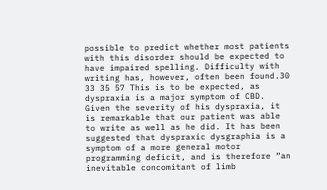possible to predict whether most patients with this disorder should be expected to have impaired spelling. Difficulty with writing has, however, often been found.30 33 35 57 This is to be expected, as dyspraxia is a major symptom of CBD. Given the severity of his dyspraxia, it is remarkable that our patient was able to write as well as he did. It has been suggested that dyspraxic dysgraphia is a symptom of a more general motor programming deficit, and is therefore “an inevitable concomitant of limb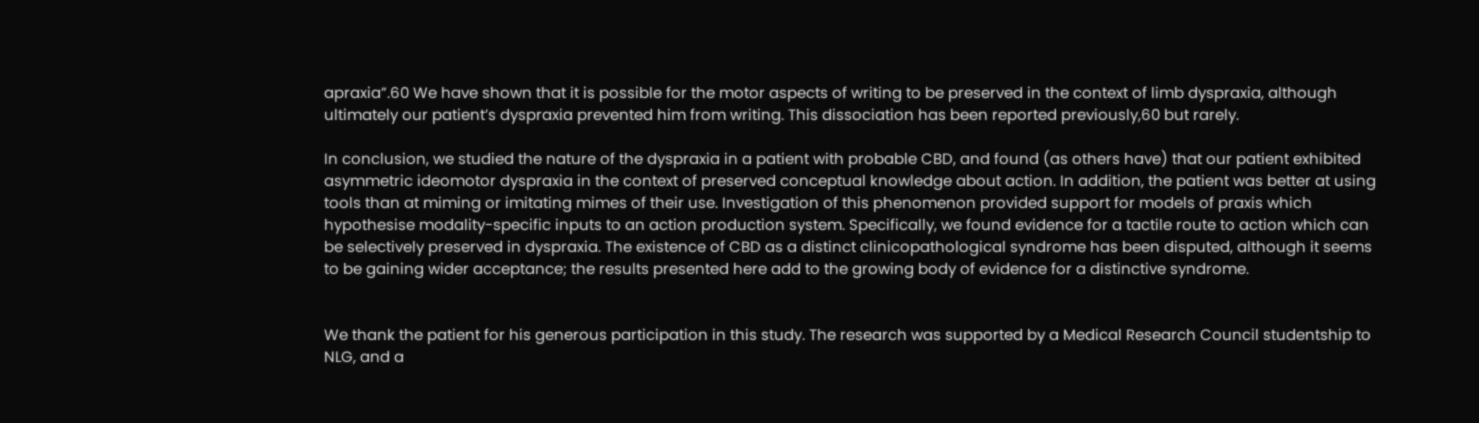apraxia”.60 We have shown that it is possible for the motor aspects of writing to be preserved in the context of limb dyspraxia, although ultimately our patient’s dyspraxia prevented him from writing. This dissociation has been reported previously,60 but rarely.

In conclusion, we studied the nature of the dyspraxia in a patient with probable CBD, and found (as others have) that our patient exhibited asymmetric ideomotor dyspraxia in the context of preserved conceptual knowledge about action. In addition, the patient was better at using tools than at miming or imitating mimes of their use. Investigation of this phenomenon provided support for models of praxis which hypothesise modality-specific inputs to an action production system. Specifically, we found evidence for a tactile route to action which can be selectively preserved in dyspraxia. The existence of CBD as a distinct clinicopathological syndrome has been disputed, although it seems to be gaining wider acceptance; the results presented here add to the growing body of evidence for a distinctive syndrome.


We thank the patient for his generous participation in this study. The research was supported by a Medical Research Council studentship to NLG, and a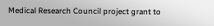Medical Research Council project grant to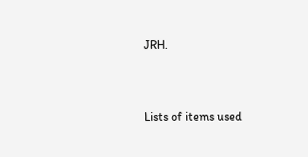JRH.


Lists of items used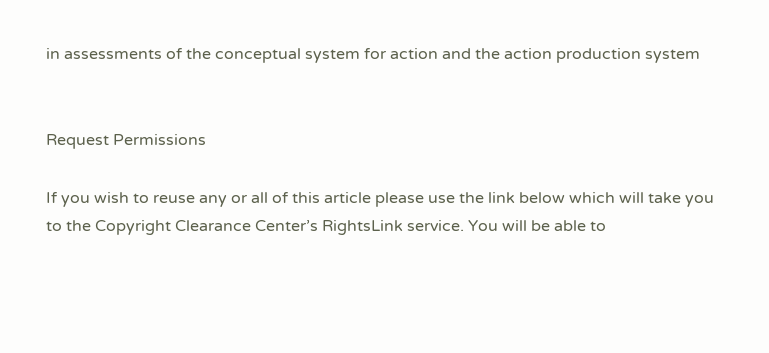in assessments of the conceptual system for action and the action production system


Request Permissions

If you wish to reuse any or all of this article please use the link below which will take you to the Copyright Clearance Center’s RightsLink service. You will be able to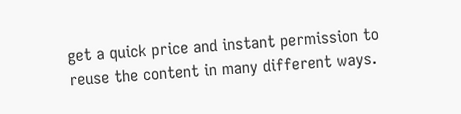get a quick price and instant permission to reuse the content in many different ways.